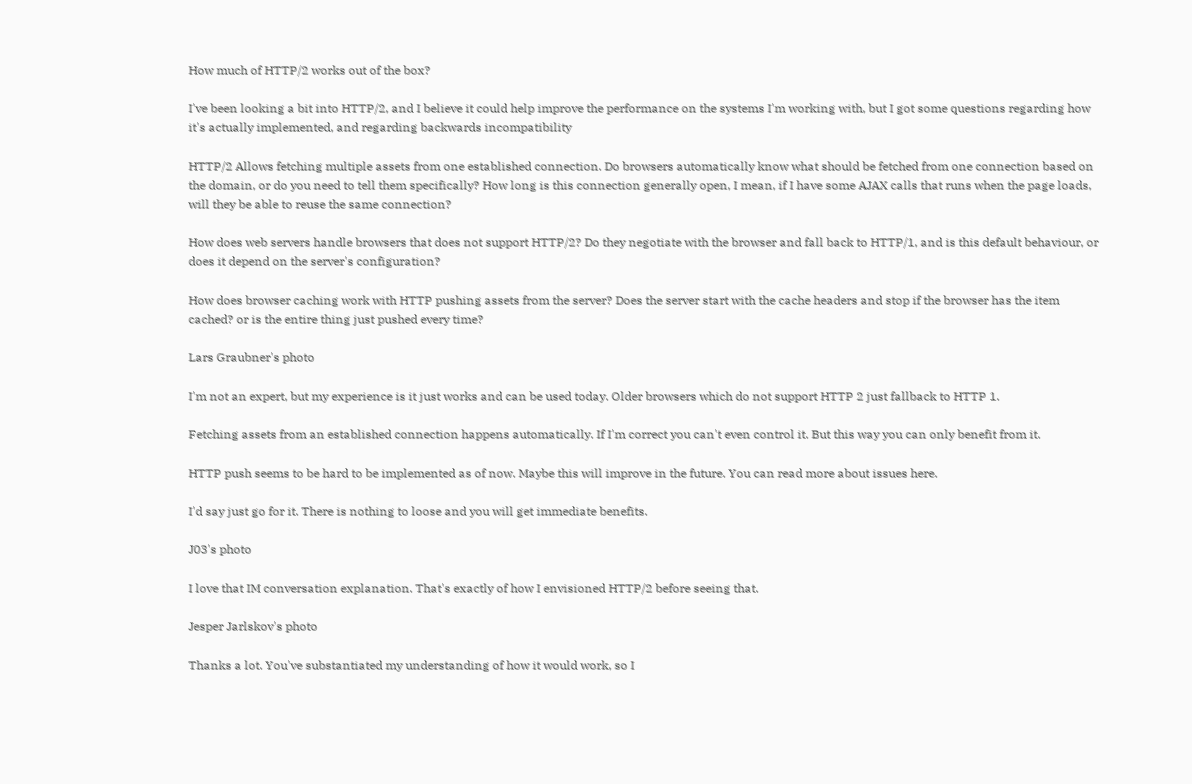How much of HTTP/2 works out of the box?

I've been looking a bit into HTTP/2, and I believe it could help improve the performance on the systems I'm working with, but I got some questions regarding how it's actually implemented, and regarding backwards incompatibility

HTTP/2 Allows fetching multiple assets from one established connection. Do browsers automatically know what should be fetched from one connection based on the domain, or do you need to tell them specifically? How long is this connection generally open, I mean, if I have some AJAX calls that runs when the page loads, will they be able to reuse the same connection?

How does web servers handle browsers that does not support HTTP/2? Do they negotiate with the browser and fall back to HTTP/1, and is this default behaviour, or does it depend on the server's configuration?

How does browser caching work with HTTP pushing assets from the server? Does the server start with the cache headers and stop if the browser has the item cached? or is the entire thing just pushed every time?

Lars Graubner's photo

I'm not an expert, but my experience is it just works and can be used today. Older browsers which do not support HTTP 2 just fallback to HTTP 1.

Fetching assets from an established connection happens automatically. If I'm correct you can't even control it. But this way you can only benefit from it.

HTTP push seems to be hard to be implemented as of now. Maybe this will improve in the future. You can read more about issues here.

I'd say just go for it. There is nothing to loose and you will get immediate benefits.

J03's photo

I love that IM conversation explanation. That's exactly of how I envisioned HTTP/2 before seeing that.

Jesper Jarlskov's photo

Thanks a lot. You've substantiated my understanding of how it would work, so I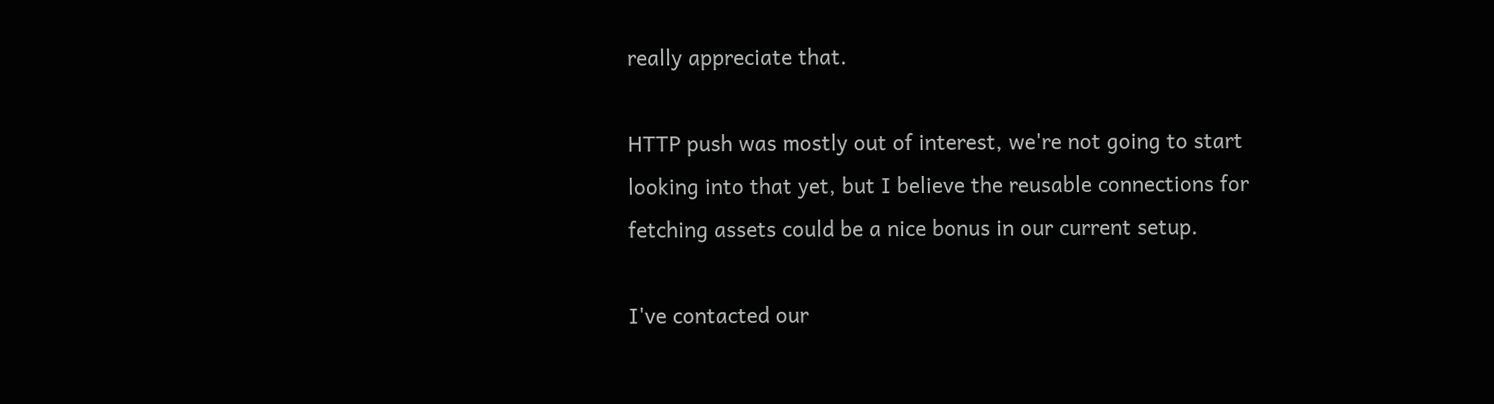really appreciate that.

HTTP push was mostly out of interest, we're not going to start looking into that yet, but I believe the reusable connections for fetching assets could be a nice bonus in our current setup.

I've contacted our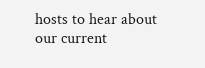hosts to hear about our current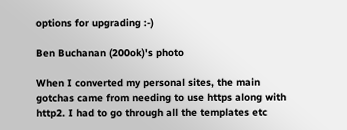options for upgrading :-)

Ben Buchanan (200ok)'s photo

When I converted my personal sites, the main gotchas came from needing to use https along with http2. I had to go through all the templates etc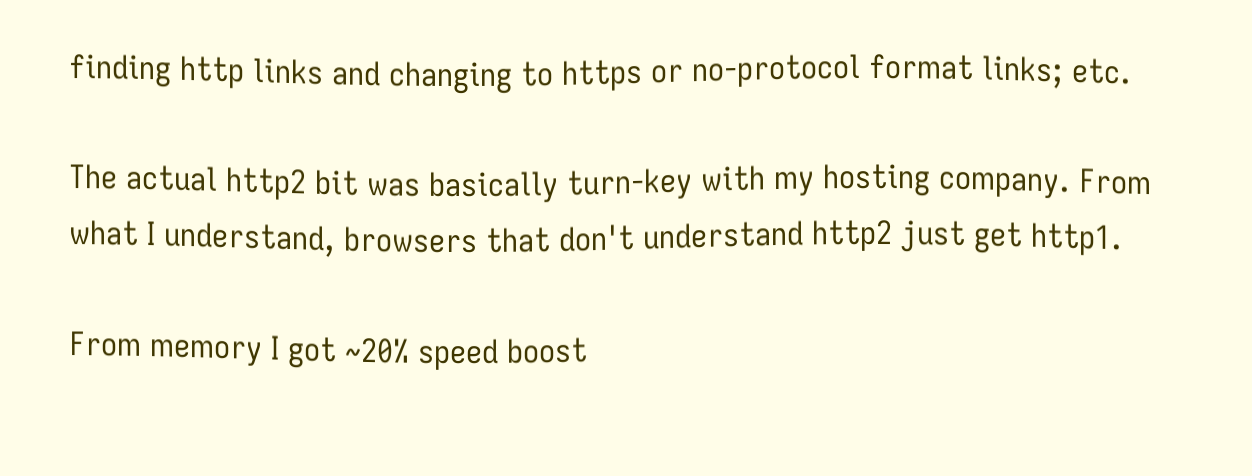finding http links and changing to https or no-protocol format links; etc.

The actual http2 bit was basically turn-key with my hosting company. From what I understand, browsers that don't understand http2 just get http1.

From memory I got ~20% speed boost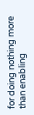for doing nothing more than enabling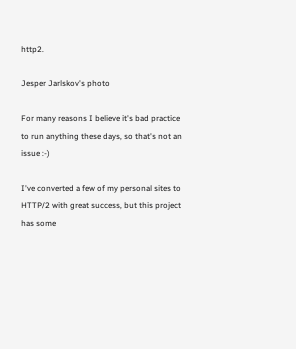http2.

Jesper Jarlskov's photo

For many reasons I believe it's bad practice to run anything these days, so that's not an issue :-)

I've converted a few of my personal sites to HTTP/2 with great success, but this project has some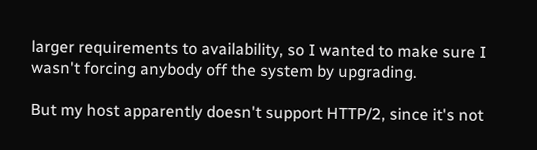larger requirements to availability, so I wanted to make sure I wasn't forcing anybody off the system by upgrading.

But my host apparently doesn't support HTTP/2, since it's not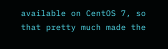available on CentOS 7, so that pretty much made the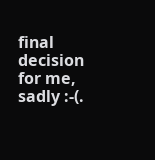final decision for me, sadly :-(.